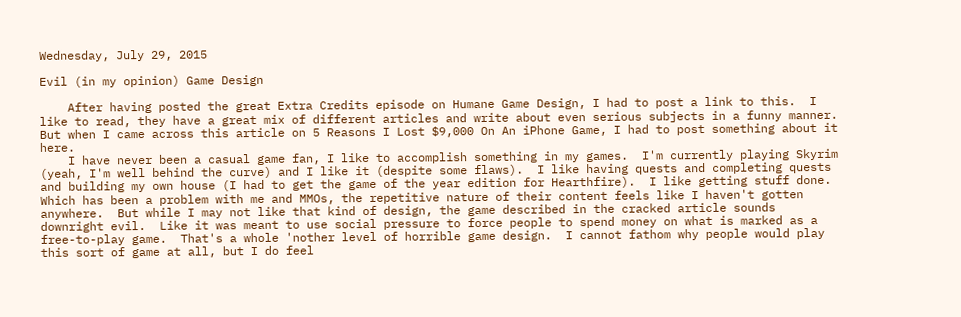Wednesday, July 29, 2015

Evil (in my opinion) Game Design

    After having posted the great Extra Credits episode on Humane Game Design, I had to post a link to this.  I like to read, they have a great mix of different articles and write about even serious subjects in a funny manner.  But when I came across this article on 5 Reasons I Lost $9,000 On An iPhone Game, I had to post something about it here.
    I have never been a casual game fan, I like to accomplish something in my games.  I'm currently playing Skyrim (yeah, I'm well behind the curve) and I like it (despite some flaws).  I like having quests and completing quests and building my own house (I had to get the game of the year edition for Hearthfire).  I like getting stuff done.  Which has been a problem with me and MMOs, the repetitive nature of their content feels like I haven't gotten anywhere.  But while I may not like that kind of design, the game described in the cracked article sounds downright evil.  Like it was meant to use social pressure to force people to spend money on what is marked as a free-to-play game.  That's a whole 'nother level of horrible game design.  I cannot fathom why people would play this sort of game at all, but I do feel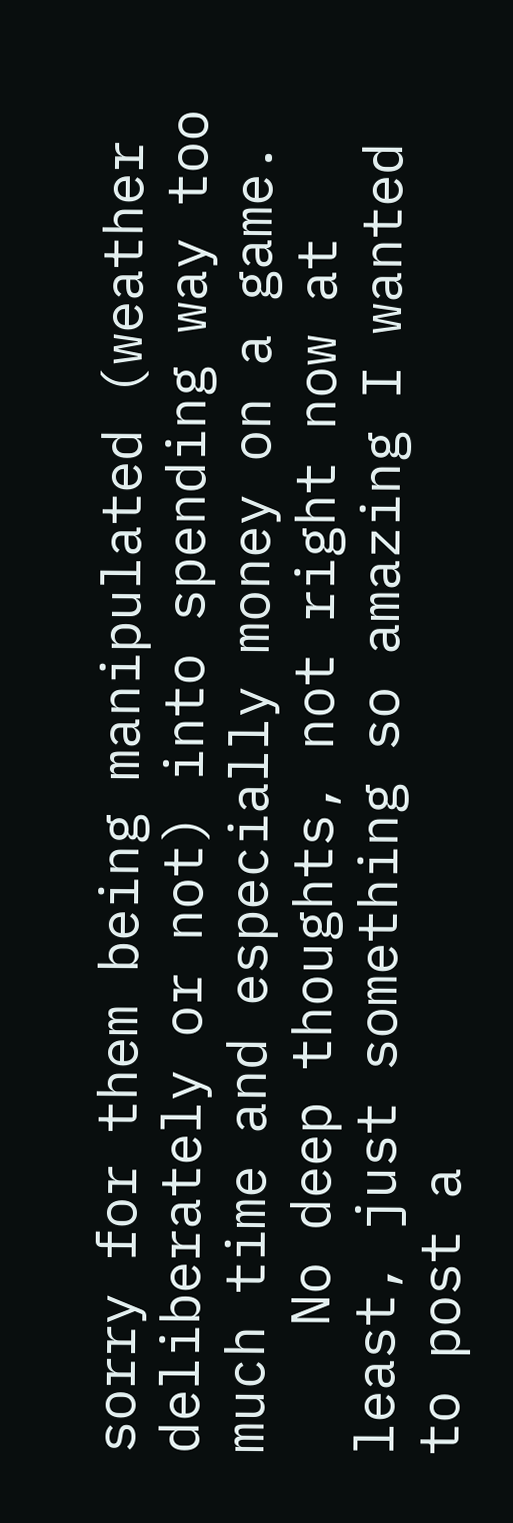sorry for them being manipulated (weather deliberately or not) into spending way too much time and especially money on a game.
    No deep thoughts, not right now at least, just something so amazing I wanted to post a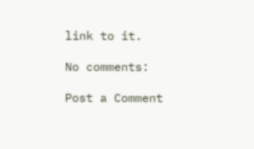link to it.

No comments:

Post a Comment